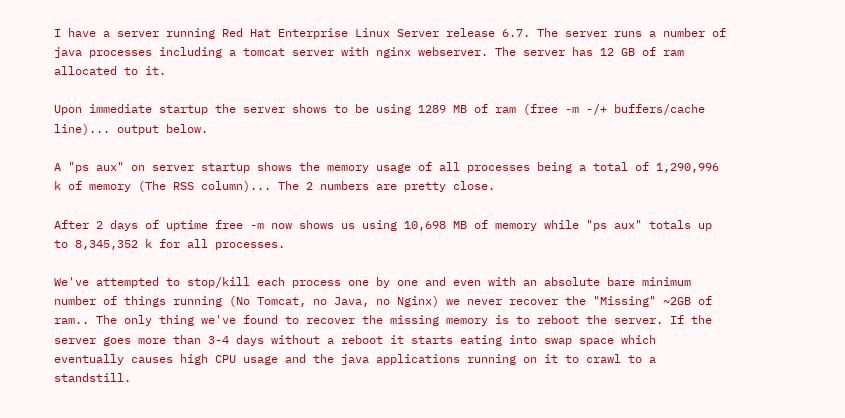I have a server running Red Hat Enterprise Linux Server release 6.7. The server runs a number of java processes including a tomcat server with nginx webserver. The server has 12 GB of ram allocated to it.

Upon immediate startup the server shows to be using 1289 MB of ram (free -m -/+ buffers/cache line)... output below.

A "ps aux" on server startup shows the memory usage of all processes being a total of 1,290,996 k of memory (The RSS column)... The 2 numbers are pretty close.

After 2 days of uptime free -m now shows us using 10,698 MB of memory while "ps aux" totals up to 8,345,352 k for all processes.

We've attempted to stop/kill each process one by one and even with an absolute bare minimum number of things running (No Tomcat, no Java, no Nginx) we never recover the "Missing" ~2GB of ram.. The only thing we've found to recover the missing memory is to reboot the server. If the server goes more than 3-4 days without a reboot it starts eating into swap space which eventually causes high CPU usage and the java applications running on it to crawl to a standstill.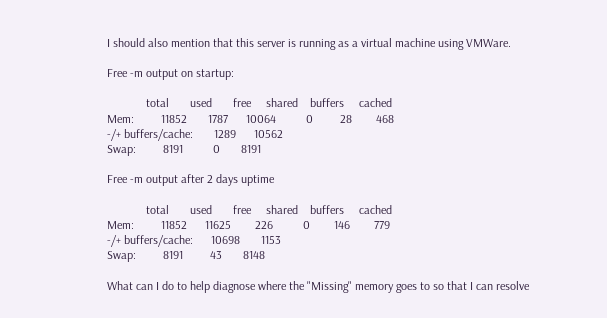I should also mention that this server is running as a virtual machine using VMWare.

Free -m output on startup:

             total       used       free     shared    buffers     cached
Mem:         11852       1787      10064          0         28        468
-/+ buffers/cache:       1289      10562
Swap:         8191          0       8191

Free -m output after 2 days uptime

             total       used       free     shared    buffers     cached
Mem:         11852      11625        226          0        146        779
-/+ buffers/cache:      10698       1153
Swap:         8191         43       8148

What can I do to help diagnose where the "Missing" memory goes to so that I can resolve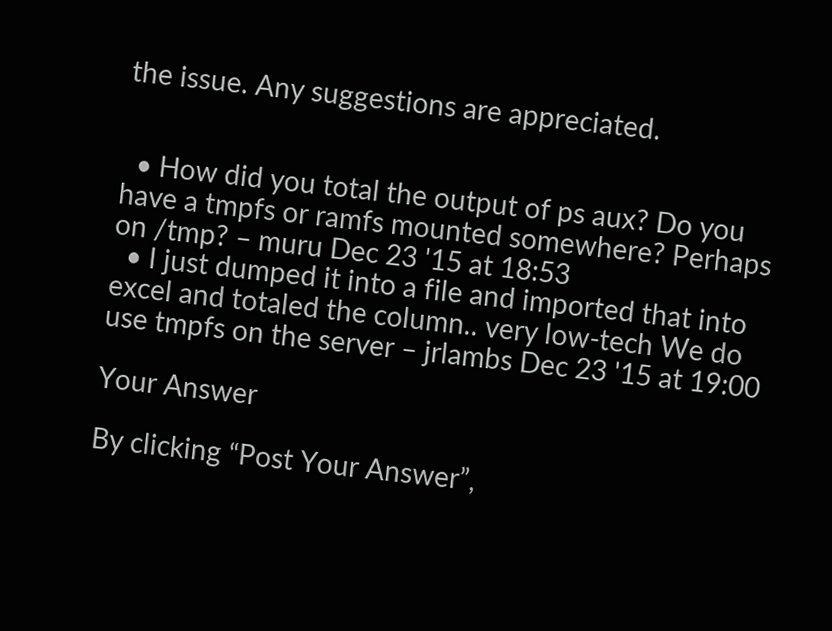the issue. Any suggestions are appreciated.


  • How did you total the output of ps aux? Do you have a tmpfs or ramfs mounted somewhere? Perhaps on /tmp? – muru Dec 23 '15 at 18:53
  • I just dumped it into a file and imported that into excel and totaled the column.. very low-tech We do use tmpfs on the server – jrlambs Dec 23 '15 at 19:00

Your Answer

By clicking “Post Your Answer”,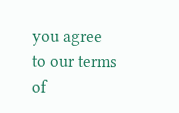you agree to our terms of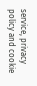service, privacy policy and cookie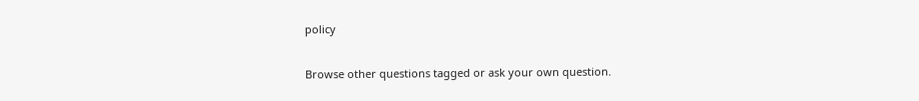policy

Browse other questions tagged or ask your own question.